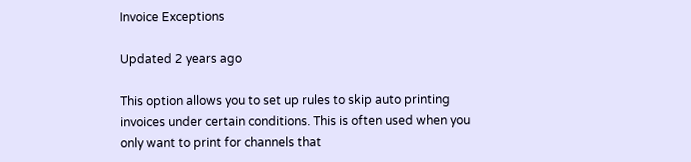Invoice Exceptions

Updated 2 years ago

This option allows you to set up rules to skip auto printing invoices under certain conditions. This is often used when you only want to print for channels that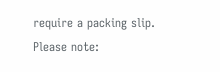require a packing slip.
Please note: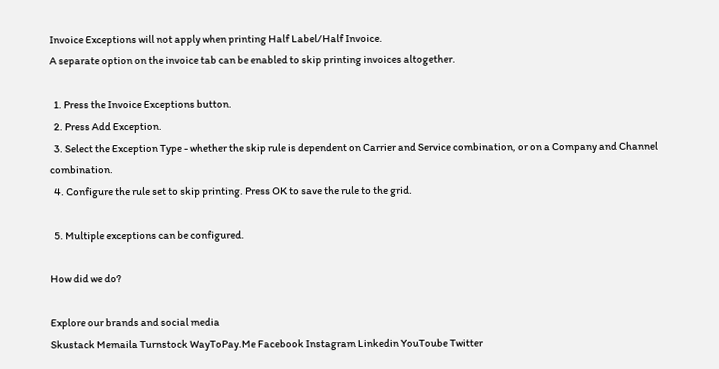Invoice Exceptions will not apply when printing Half Label/Half Invoice.
A separate option on the invoice tab can be enabled to skip printing invoices altogether.

  1. Press the Invoice Exceptions button.
  2. Press Add Exception.
  3. Select the Exception Type - whether the skip rule is dependent on Carrier and Service combination, or on a Company and Channel combination.
  4. Configure the rule set to skip printing. Press OK to save the rule to the grid.

  5. Multiple exceptions can be configured.

How did we do?

Explore our brands and social media
Skustack Memaila Turnstock WayToPay.Me Facebook Instagram Linkedin YouToube Twitter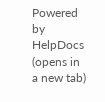Powered by HelpDocs (opens in a new tab)